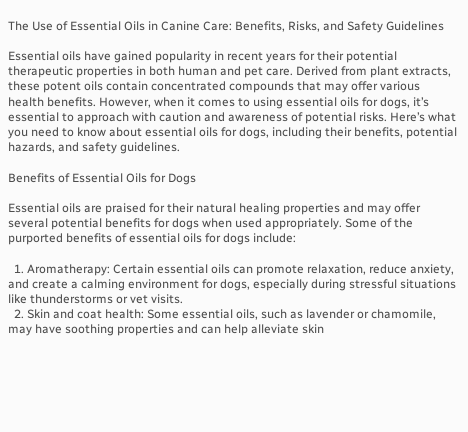The Use of Essential Oils in Canine Care: Benefits, Risks, and Safety Guidelines

Essential oils have gained popularity in recent years for their potential therapeutic properties in both human and pet care. Derived from plant extracts, these potent oils contain concentrated compounds that may offer various health benefits. However, when it comes to using essential oils for dogs, it’s essential to approach with caution and awareness of potential risks. Here’s what you need to know about essential oils for dogs, including their benefits, potential hazards, and safety guidelines.

Benefits of Essential Oils for Dogs

Essential oils are praised for their natural healing properties and may offer several potential benefits for dogs when used appropriately. Some of the purported benefits of essential oils for dogs include:

  1. Aromatherapy: Certain essential oils can promote relaxation, reduce anxiety, and create a calming environment for dogs, especially during stressful situations like thunderstorms or vet visits.
  2. Skin and coat health: Some essential oils, such as lavender or chamomile, may have soothing properties and can help alleviate skin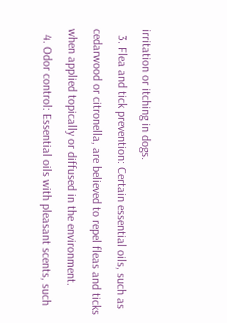irritation or itching in dogs.
  3. Flea and tick prevention: Certain essential oils, such as cedarwood or citronella, are believed to repel fleas and ticks when applied topically or diffused in the environment.
  4. Odor control: Essential oils with pleasant scents, such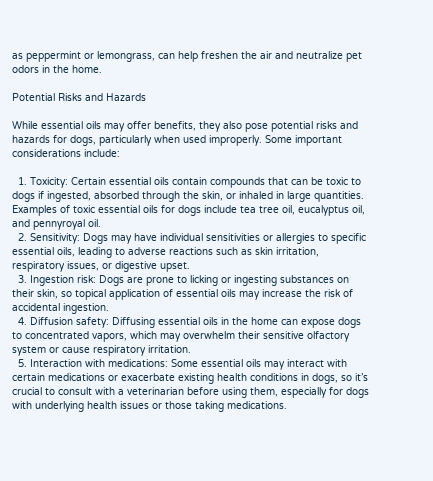as peppermint or lemongrass, can help freshen the air and neutralize pet odors in the home.

Potential Risks and Hazards

While essential oils may offer benefits, they also pose potential risks and hazards for dogs, particularly when used improperly. Some important considerations include:

  1. Toxicity: Certain essential oils contain compounds that can be toxic to dogs if ingested, absorbed through the skin, or inhaled in large quantities. Examples of toxic essential oils for dogs include tea tree oil, eucalyptus oil, and pennyroyal oil.
  2. Sensitivity: Dogs may have individual sensitivities or allergies to specific essential oils, leading to adverse reactions such as skin irritation, respiratory issues, or digestive upset.
  3. Ingestion risk: Dogs are prone to licking or ingesting substances on their skin, so topical application of essential oils may increase the risk of accidental ingestion.
  4. Diffusion safety: Diffusing essential oils in the home can expose dogs to concentrated vapors, which may overwhelm their sensitive olfactory system or cause respiratory irritation.
  5. Interaction with medications: Some essential oils may interact with certain medications or exacerbate existing health conditions in dogs, so it’s crucial to consult with a veterinarian before using them, especially for dogs with underlying health issues or those taking medications.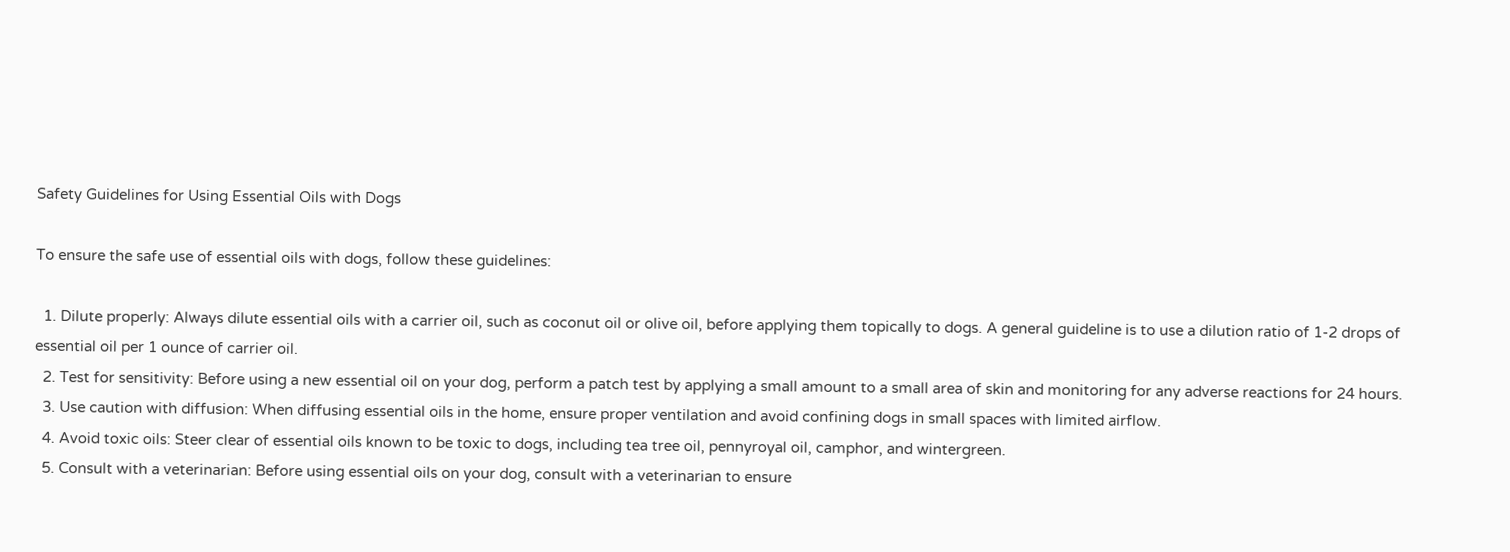Safety Guidelines for Using Essential Oils with Dogs

To ensure the safe use of essential oils with dogs, follow these guidelines:

  1. Dilute properly: Always dilute essential oils with a carrier oil, such as coconut oil or olive oil, before applying them topically to dogs. A general guideline is to use a dilution ratio of 1-2 drops of essential oil per 1 ounce of carrier oil.
  2. Test for sensitivity: Before using a new essential oil on your dog, perform a patch test by applying a small amount to a small area of skin and monitoring for any adverse reactions for 24 hours.
  3. Use caution with diffusion: When diffusing essential oils in the home, ensure proper ventilation and avoid confining dogs in small spaces with limited airflow.
  4. Avoid toxic oils: Steer clear of essential oils known to be toxic to dogs, including tea tree oil, pennyroyal oil, camphor, and wintergreen.
  5. Consult with a veterinarian: Before using essential oils on your dog, consult with a veterinarian to ensure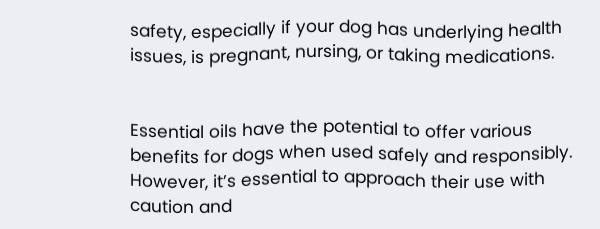safety, especially if your dog has underlying health issues, is pregnant, nursing, or taking medications.


Essential oils have the potential to offer various benefits for dogs when used safely and responsibly. However, it’s essential to approach their use with caution and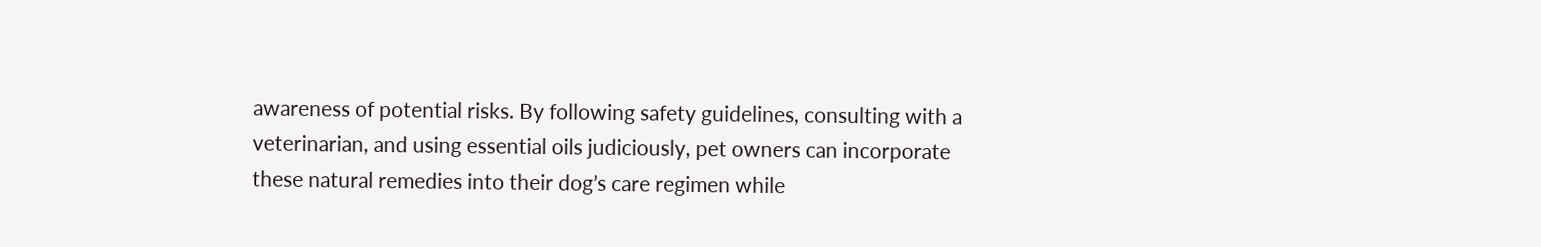awareness of potential risks. By following safety guidelines, consulting with a veterinarian, and using essential oils judiciously, pet owners can incorporate these natural remedies into their dog’s care regimen while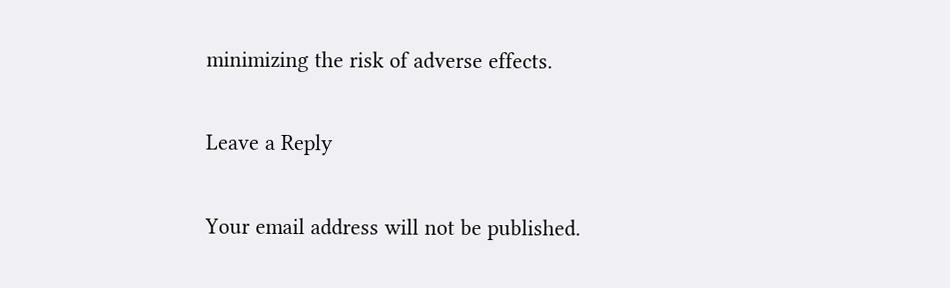minimizing the risk of adverse effects.

Leave a Reply

Your email address will not be published.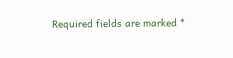Required fields are marked *